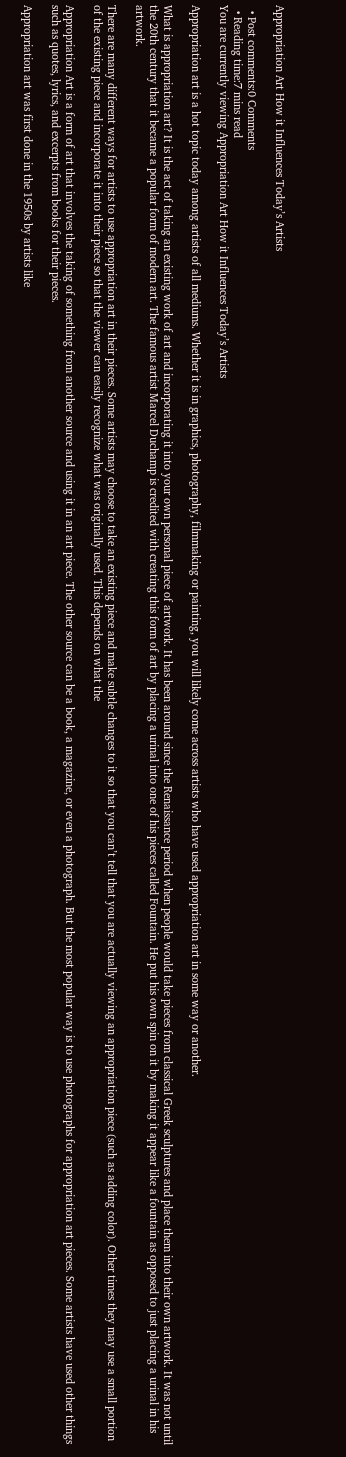Appropriation Art How it Influences Today’s Artists

  • Post comments:0 Comments
  • Reading time:7 mins read
You are currently viewing Appropriation Art How it Influences Today’s Artists

Appropriation art is a hot topic today among artists of all mediums. Whether it is in graphics, photography, filmmaking or painting, you will likely come across artists who have used appropriation art in some way or another.

What is appropriation art? It is the act of taking an existing work of art and incorporating it into your own personal piece of artwork. It has been around since the Renaissance period when people would take pieces from classical Greek sculptures and place them into their own artwork. It was not until the 20th century that it became a popular form of modern art. The famous artist Marcel Duchamp is credited with creating this form of art by placing a urinal into one of his pieces called Fountain. He put his own spin on it by making it appear like a fountain as opposed to just placing a urinal in his artwork.

There are many different ways for artists to use appropriation art in their pieces. Some artists may choose to take an existing piece and make subtle changes to it so that you can’t tell that you are actually viewing an appropriation piece (such as adding color). Other times they may use a small portion of the existing piece and incorporate it into their piece so that the viewer can easily recognize what was originally used. This depends on what the

Appropriation Art is a form of art that involves the taking of something from another source and using it in an art piece. The other source can be a book, a magazine, or even a photograph. But the most popular way is to use photographs for appropriation art pieces. Some artists have used other things such as quotes, lyrics, and excerpts from books for their pieces.

Appropriation art was first done in the 1950s by artists like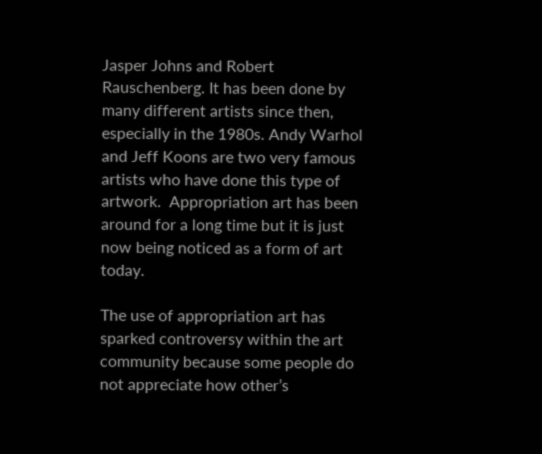Jasper Johns and Robert Rauschenberg. It has been done by many different artists since then, especially in the 1980s. Andy Warhol and Jeff Koons are two very famous artists who have done this type of artwork.  Appropriation art has been around for a long time but it is just now being noticed as a form of art today.

The use of appropriation art has sparked controversy within the art community because some people do not appreciate how other’s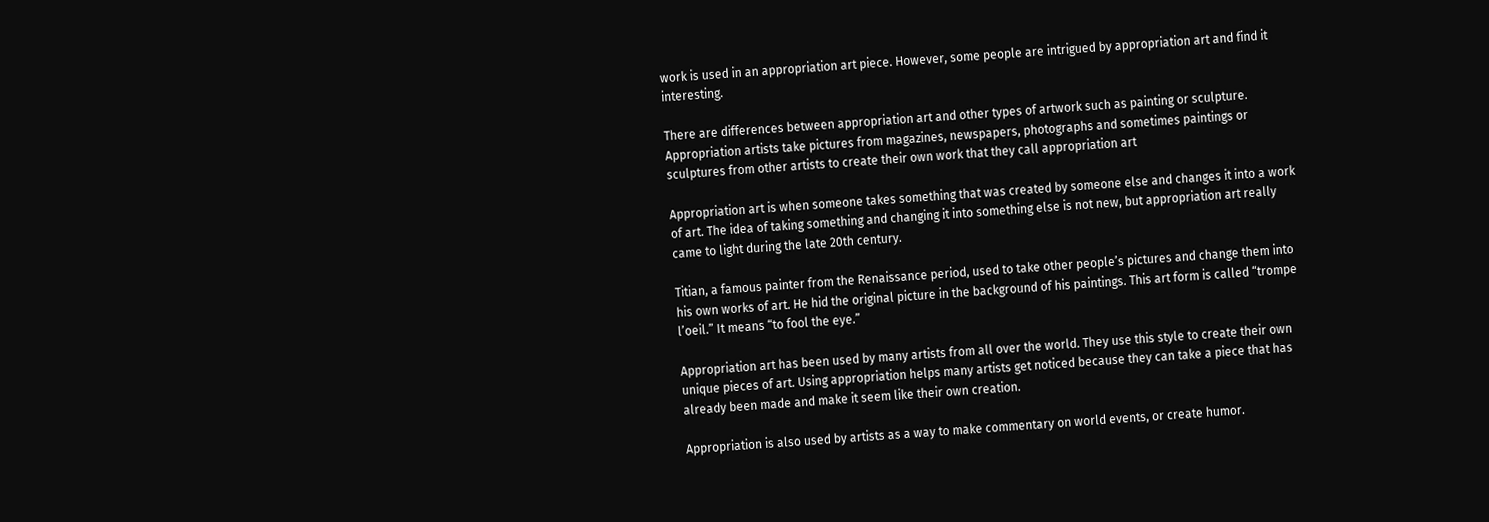work is used in an appropriation art piece. However, some people are intrigued by appropriation art and find it interesting.

There are differences between appropriation art and other types of artwork such as painting or sculpture. Appropriation artists take pictures from magazines, newspapers, photographs and sometimes paintings or sculptures from other artists to create their own work that they call appropriation art

Appropriation art is when someone takes something that was created by someone else and changes it into a work of art. The idea of taking something and changing it into something else is not new, but appropriation art really came to light during the late 20th century.

Titian, a famous painter from the Renaissance period, used to take other people’s pictures and change them into his own works of art. He hid the original picture in the background of his paintings. This art form is called “trompe l’oeil.” It means “to fool the eye.”

Appropriation art has been used by many artists from all over the world. They use this style to create their own unique pieces of art. Using appropriation helps many artists get noticed because they can take a piece that has already been made and make it seem like their own creation.

Appropriation is also used by artists as a way to make commentary on world events, or create humor.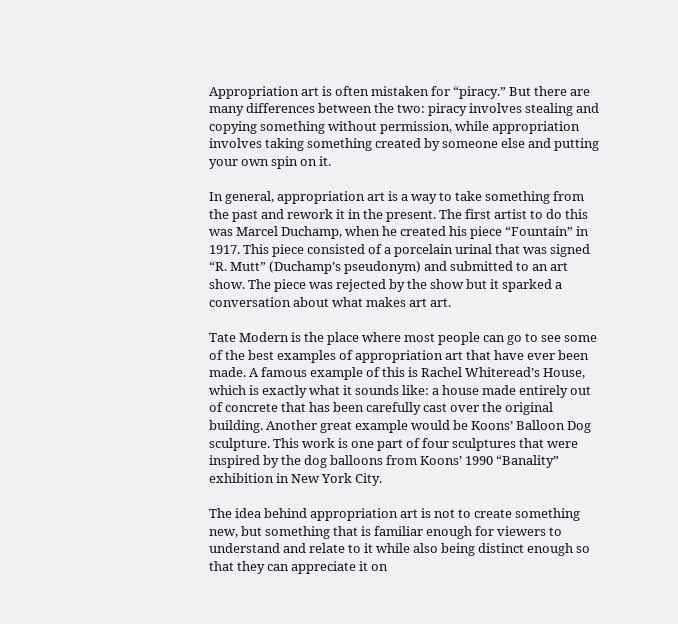Appropriation art is often mistaken for “piracy.” But there are many differences between the two: piracy involves stealing and copying something without permission, while appropriation involves taking something created by someone else and putting your own spin on it.

In general, appropriation art is a way to take something from the past and rework it in the present. The first artist to do this was Marcel Duchamp, when he created his piece “Fountain” in 1917. This piece consisted of a porcelain urinal that was signed “R. Mutt” (Duchamp’s pseudonym) and submitted to an art show. The piece was rejected by the show but it sparked a conversation about what makes art art.

Tate Modern is the place where most people can go to see some of the best examples of appropriation art that have ever been made. A famous example of this is Rachel Whiteread’s House, which is exactly what it sounds like: a house made entirely out of concrete that has been carefully cast over the original building. Another great example would be Koons’ Balloon Dog sculpture. This work is one part of four sculptures that were inspired by the dog balloons from Koons’ 1990 “Banality” exhibition in New York City.

The idea behind appropriation art is not to create something new, but something that is familiar enough for viewers to understand and relate to it while also being distinct enough so that they can appreciate it on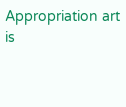Appropriation art is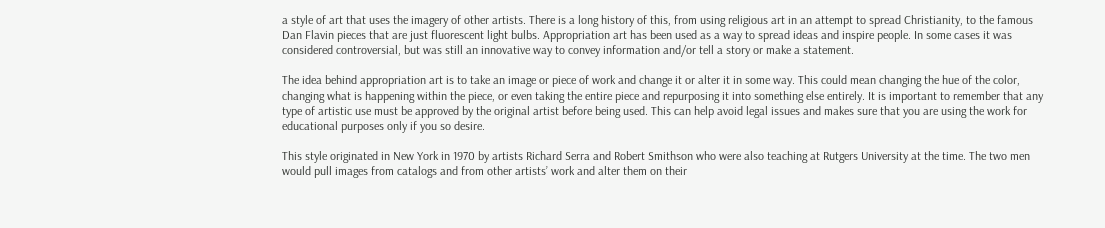a style of art that uses the imagery of other artists. There is a long history of this, from using religious art in an attempt to spread Christianity, to the famous Dan Flavin pieces that are just fluorescent light bulbs. Appropriation art has been used as a way to spread ideas and inspire people. In some cases it was considered controversial, but was still an innovative way to convey information and/or tell a story or make a statement.

The idea behind appropriation art is to take an image or piece of work and change it or alter it in some way. This could mean changing the hue of the color, changing what is happening within the piece, or even taking the entire piece and repurposing it into something else entirely. It is important to remember that any type of artistic use must be approved by the original artist before being used. This can help avoid legal issues and makes sure that you are using the work for educational purposes only if you so desire.

This style originated in New York in 1970 by artists Richard Serra and Robert Smithson who were also teaching at Rutgers University at the time. The two men would pull images from catalogs and from other artists’ work and alter them on their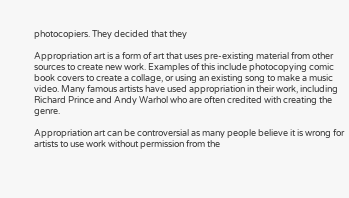photocopiers. They decided that they

Appropriation art is a form of art that uses pre-existing material from other sources to create new work. Examples of this include photocopying comic book covers to create a collage, or using an existing song to make a music video. Many famous artists have used appropriation in their work, including Richard Prince and Andy Warhol who are often credited with creating the genre.

Appropriation art can be controversial as many people believe it is wrong for artists to use work without permission from the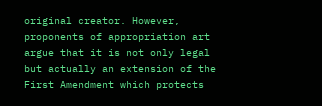original creator. However, proponents of appropriation art argue that it is not only legal but actually an extension of the First Amendment which protects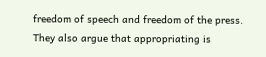freedom of speech and freedom of the press. They also argue that appropriating is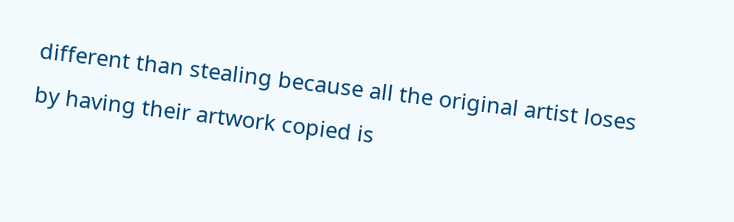different than stealing because all the original artist loses by having their artwork copied is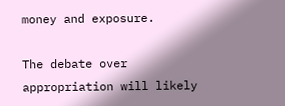money and exposure.

The debate over appropriation will likely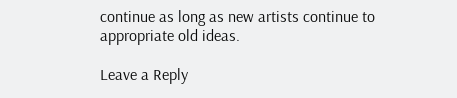continue as long as new artists continue to appropriate old ideas.

Leave a Reply